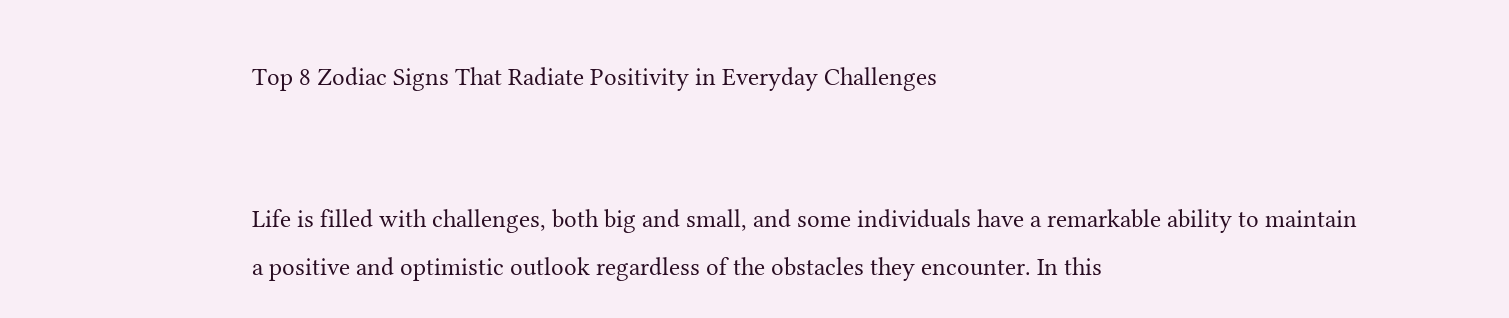Top 8 Zodiac Signs That Radiate Positivity in Everyday Challenges


Life is filled with challenges, both big and small, and some individuals have a remarkable ability to maintain a positive and optimistic outlook regardless of the obstacles they encounter. In this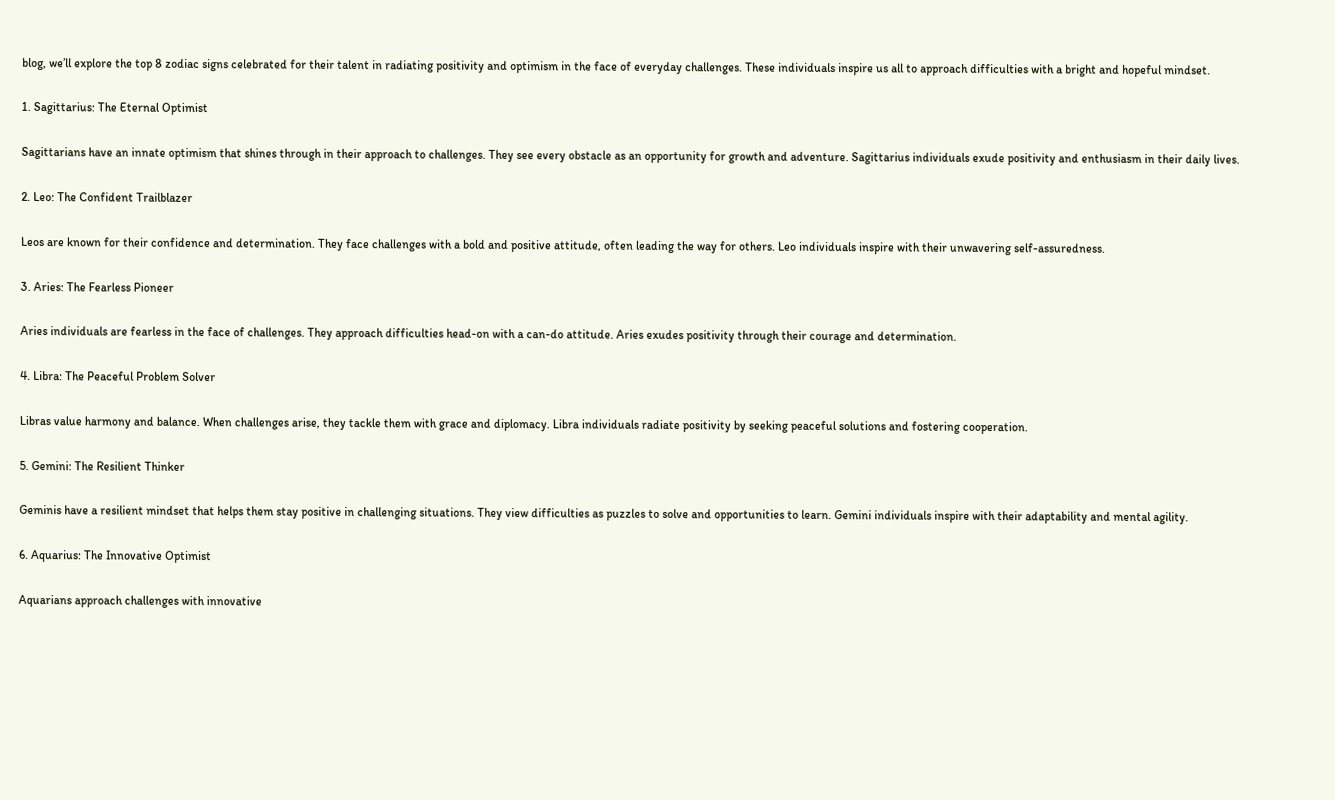blog, we’ll explore the top 8 zodiac signs celebrated for their talent in radiating positivity and optimism in the face of everyday challenges. These individuals inspire us all to approach difficulties with a bright and hopeful mindset.

1. Sagittarius: The Eternal Optimist

Sagittarians have an innate optimism that shines through in their approach to challenges. They see every obstacle as an opportunity for growth and adventure. Sagittarius individuals exude positivity and enthusiasm in their daily lives.

2. Leo: The Confident Trailblazer

Leos are known for their confidence and determination. They face challenges with a bold and positive attitude, often leading the way for others. Leo individuals inspire with their unwavering self-assuredness.

3. Aries: The Fearless Pioneer

Aries individuals are fearless in the face of challenges. They approach difficulties head-on with a can-do attitude. Aries exudes positivity through their courage and determination.

4. Libra: The Peaceful Problem Solver

Libras value harmony and balance. When challenges arise, they tackle them with grace and diplomacy. Libra individuals radiate positivity by seeking peaceful solutions and fostering cooperation.

5. Gemini: The Resilient Thinker

Geminis have a resilient mindset that helps them stay positive in challenging situations. They view difficulties as puzzles to solve and opportunities to learn. Gemini individuals inspire with their adaptability and mental agility.

6. Aquarius: The Innovative Optimist

Aquarians approach challenges with innovative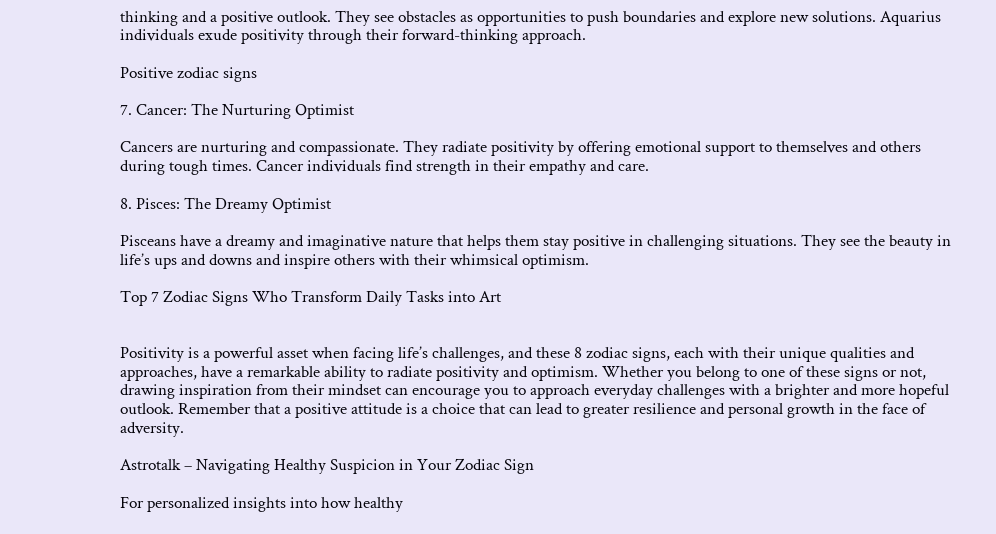thinking and a positive outlook. They see obstacles as opportunities to push boundaries and explore new solutions. Aquarius individuals exude positivity through their forward-thinking approach.

Positive zodiac signs

7. Cancer: The Nurturing Optimist

Cancers are nurturing and compassionate. They radiate positivity by offering emotional support to themselves and others during tough times. Cancer individuals find strength in their empathy and care.

8. Pisces: The Dreamy Optimist

Pisceans have a dreamy and imaginative nature that helps them stay positive in challenging situations. They see the beauty in life’s ups and downs and inspire others with their whimsical optimism.

Top 7 Zodiac Signs Who Transform Daily Tasks into Art


Positivity is a powerful asset when facing life’s challenges, and these 8 zodiac signs, each with their unique qualities and approaches, have a remarkable ability to radiate positivity and optimism. Whether you belong to one of these signs or not, drawing inspiration from their mindset can encourage you to approach everyday challenges with a brighter and more hopeful outlook. Remember that a positive attitude is a choice that can lead to greater resilience and personal growth in the face of adversity.

Astrotalk – Navigating Healthy Suspicion in Your Zodiac Sign

For personalized insights into how healthy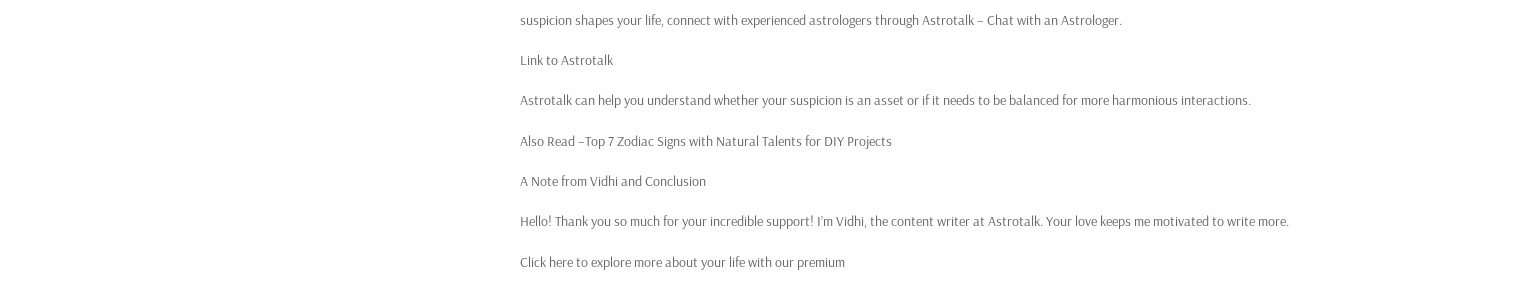suspicion shapes your life, connect with experienced astrologers through Astrotalk – Chat with an Astrologer.

Link to Astrotalk

Astrotalk can help you understand whether your suspicion is an asset or if it needs to be balanced for more harmonious interactions.

Also Read –Top 7 Zodiac Signs with Natural Talents for DIY Projects

A Note from Vidhi and Conclusion

Hello! Thank you so much for your incredible support! I’m Vidhi, the content writer at Astrotalk. Your love keeps me motivated to write more.

Click here to explore more about your life with our premium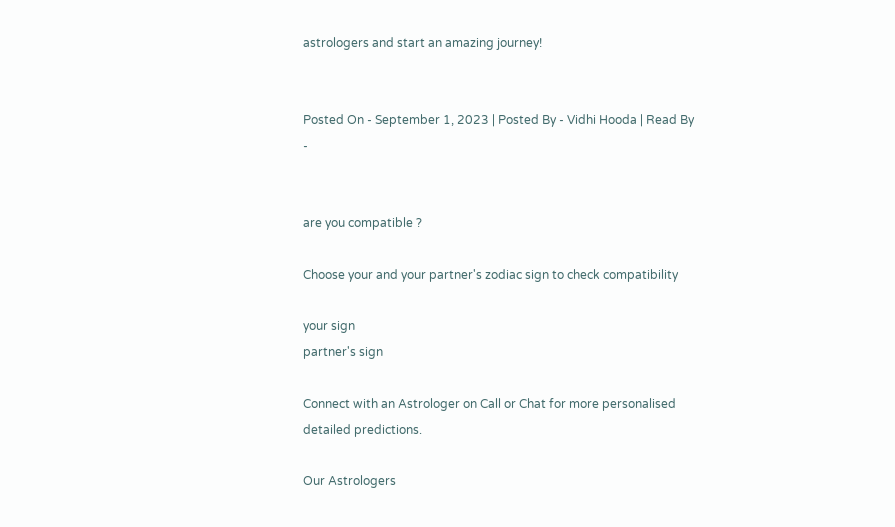astrologers and start an amazing journey!


Posted On - September 1, 2023 | Posted By - Vidhi Hooda | Read By -


are you compatible ?

Choose your and your partner's zodiac sign to check compatibility

your sign
partner's sign

Connect with an Astrologer on Call or Chat for more personalised detailed predictions.

Our Astrologers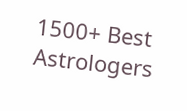1500+ Best Astrologers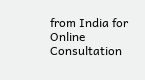from India for Online Consultation